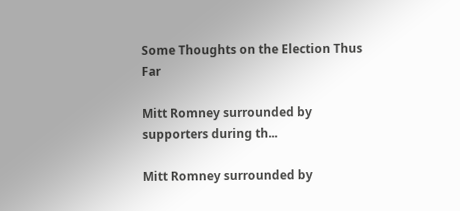Some Thoughts on the Election Thus Far

Mitt Romney surrounded by supporters during th...

Mitt Romney surrounded by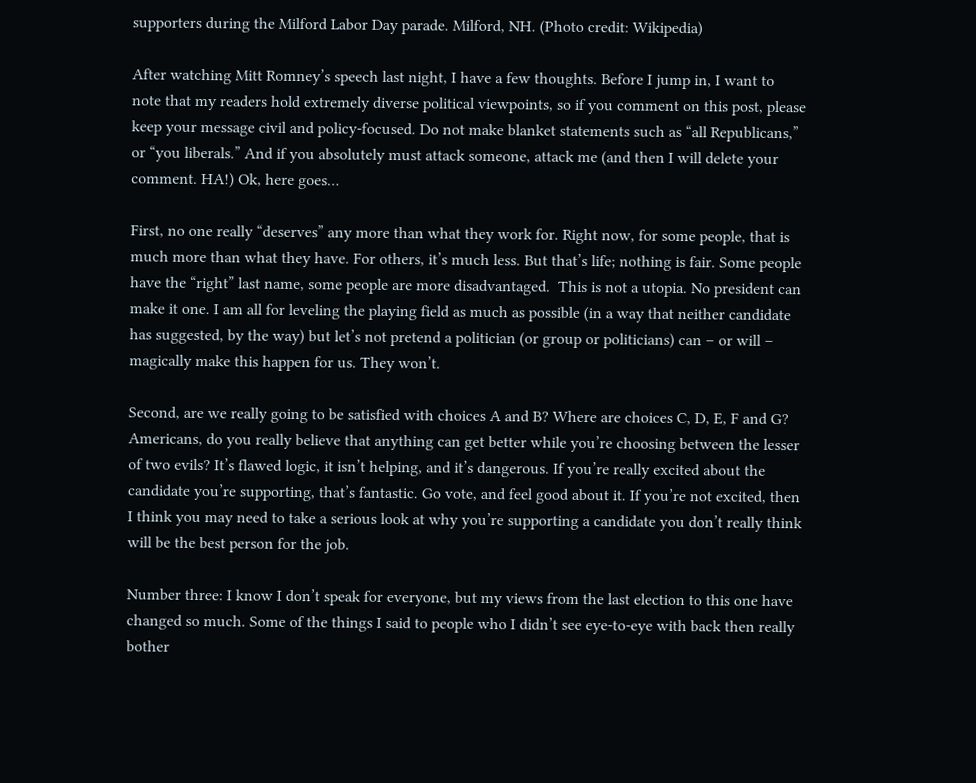supporters during the Milford Labor Day parade. Milford, NH. (Photo credit: Wikipedia)

After watching Mitt Romney’s speech last night, I have a few thoughts. Before I jump in, I want to note that my readers hold extremely diverse political viewpoints, so if you comment on this post, please keep your message civil and policy-focused. Do not make blanket statements such as “all Republicans,” or “you liberals.” And if you absolutely must attack someone, attack me (and then I will delete your comment. HA!) Ok, here goes…

First, no one really “deserves” any more than what they work for. Right now, for some people, that is much more than what they have. For others, it’s much less. But that’s life; nothing is fair. Some people have the “right” last name, some people are more disadvantaged.  This is not a utopia. No president can make it one. I am all for leveling the playing field as much as possible (in a way that neither candidate has suggested, by the way) but let’s not pretend a politician (or group or politicians) can – or will – magically make this happen for us. They won’t.

Second, are we really going to be satisfied with choices A and B? Where are choices C, D, E, F and G? Americans, do you really believe that anything can get better while you’re choosing between the lesser of two evils? It’s flawed logic, it isn’t helping, and it’s dangerous. If you’re really excited about the candidate you’re supporting, that’s fantastic. Go vote, and feel good about it. If you’re not excited, then I think you may need to take a serious look at why you’re supporting a candidate you don’t really think will be the best person for the job.

Number three: I know I don’t speak for everyone, but my views from the last election to this one have changed so much. Some of the things I said to people who I didn’t see eye-to-eye with back then really bother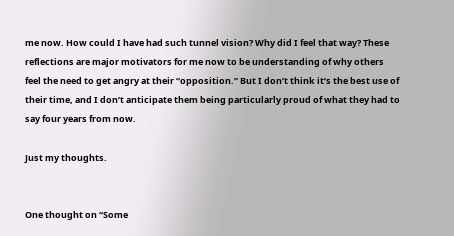me now. How could I have had such tunnel vision? Why did I feel that way? These reflections are major motivators for me now to be understanding of why others feel the need to get angry at their “opposition.” But I don’t think it’s the best use of their time, and I don’t anticipate them being particularly proud of what they had to say four years from now.

Just my thoughts.


One thought on “Some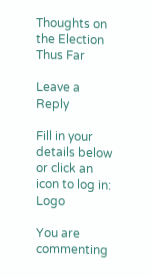Thoughts on the Election Thus Far

Leave a Reply

Fill in your details below or click an icon to log in: Logo

You are commenting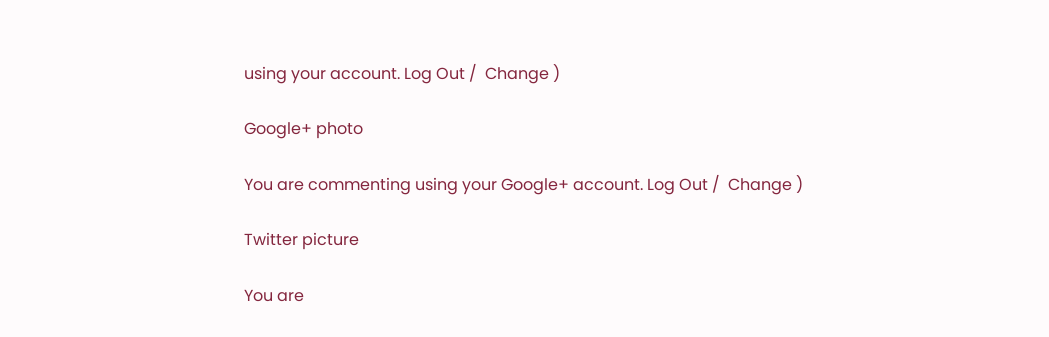using your account. Log Out /  Change )

Google+ photo

You are commenting using your Google+ account. Log Out /  Change )

Twitter picture

You are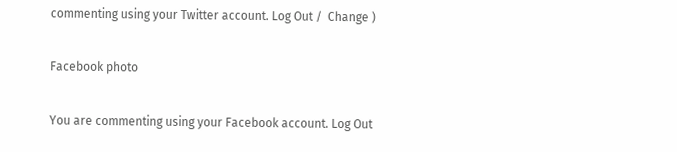commenting using your Twitter account. Log Out /  Change )

Facebook photo

You are commenting using your Facebook account. Log Out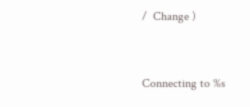/  Change )


Connecting to %s